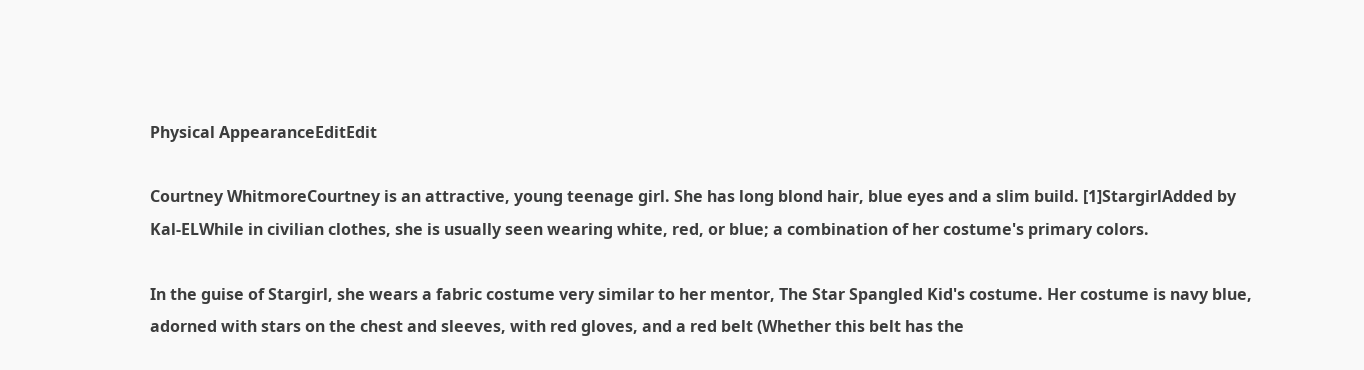Physical AppearanceEditEdit

Courtney WhitmoreCourtney is an attractive, young teenage girl. She has long blond hair, blue eyes and a slim build. [1]StargirlAdded by Kal-ELWhile in civilian clothes, she is usually seen wearing white, red, or blue; a combination of her costume's primary colors.

In the guise of Stargirl, she wears a fabric costume very similar to her mentor, The Star Spangled Kid's costume. Her costume is navy blue, adorned with stars on the chest and sleeves, with red gloves, and a red belt (Whether this belt has the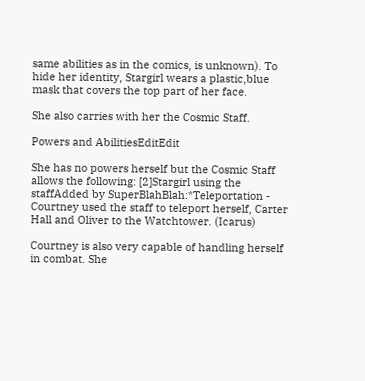same abilities as in the comics, is unknown). To hide her identity, Stargirl wears a plastic,blue mask that covers the top part of her face.

She also carries with her the Cosmic Staff.

Powers and AbilitiesEditEdit

She has no powers herself but the Cosmic Staff allows the following: [2]Stargirl using the staffAdded by SuperBlahBlah:*Teleportation - Courtney used the staff to teleport herself, Carter Hall and Oliver to the Watchtower. (Icarus)

Courtney is also very capable of handling herself in combat. She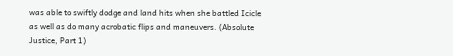was able to swiftly dodge and land hits when she battled Icicle as well as do many acrobatic flips and maneuvers. (Absolute Justice, Part 1)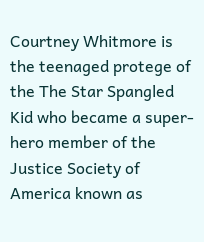Courtney Whitmore is the teenaged protege of the The Star Spangled Kid who became a super-hero member of the Justice Society of America known as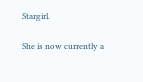Stargirl.

She is now currently a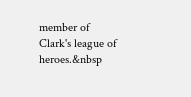member of Clark's league of heroes.&nbsp